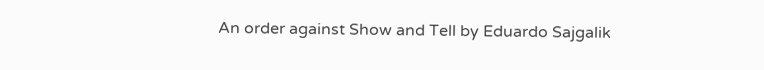An order against Show and Tell by Eduardo Sajgalik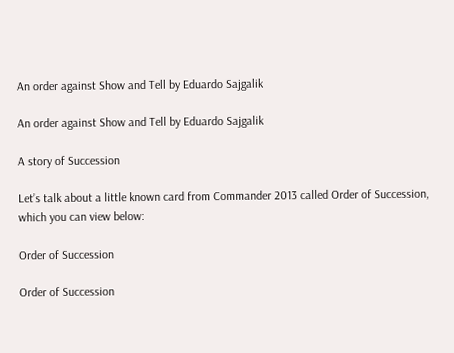An order against Show and Tell by Eduardo Sajgalik

An order against Show and Tell by Eduardo Sajgalik

A story of Succession

Let’s talk about a little known card from Commander 2013 called Order of Succession, which you can view below:

Order of Succession

Order of Succession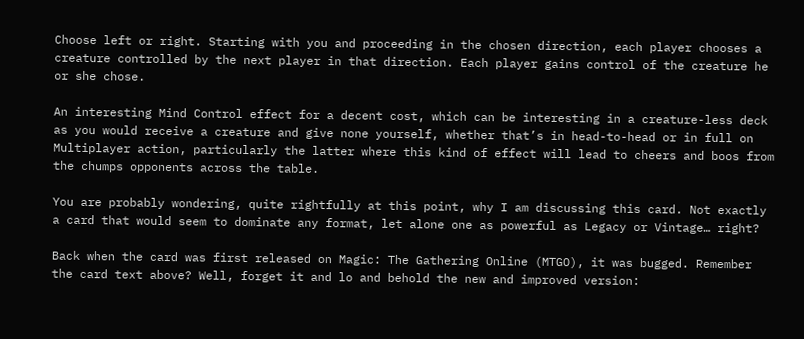Choose left or right. Starting with you and proceeding in the chosen direction, each player chooses a creature controlled by the next player in that direction. Each player gains control of the creature he or she chose.

An interesting Mind Control effect for a decent cost, which can be interesting in a creature-less deck as you would receive a creature and give none yourself, whether that’s in head-to-head or in full on Multiplayer action, particularly the latter where this kind of effect will lead to cheers and boos from the chumps opponents across the table.

You are probably wondering, quite rightfully at this point, why I am discussing this card. Not exactly a card that would seem to dominate any format, let alone one as powerful as Legacy or Vintage… right?

Back when the card was first released on Magic: The Gathering Online (MTGO), it was bugged. Remember the card text above? Well, forget it and lo and behold the new and improved version: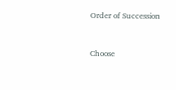Order of Succession



Choose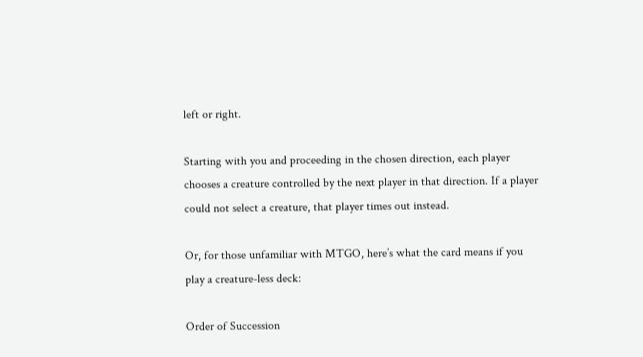left or right.

Starting with you and proceeding in the chosen direction, each player chooses a creature controlled by the next player in that direction. If a player could not select a creature, that player times out instead.

Or, for those unfamiliar with MTGO, here’s what the card means if you play a creature-less deck:

Order of Succession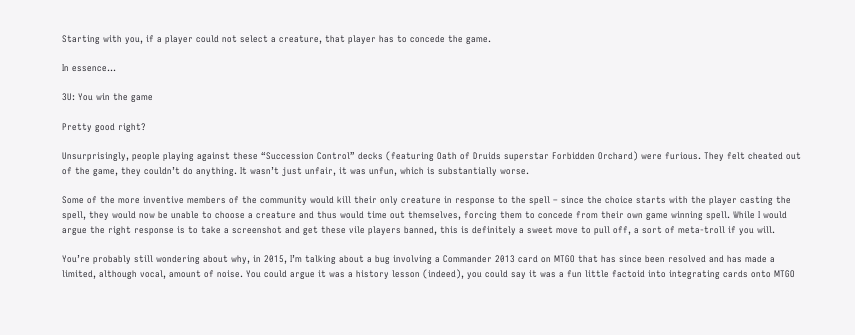Starting with you, if a player could not select a creature, that player has to concede the game.

In essence…

3U: You win the game

Pretty good right?

Unsurprisingly, people playing against these “Succession Control” decks (featuring Oath of Druids superstar Forbidden Orchard) were furious. They felt cheated out of the game, they couldn’t do anything. It wasn’t just unfair, it was unfun, which is substantially worse.

Some of the more inventive members of the community would kill their only creature in response to the spell – since the choice starts with the player casting the spell, they would now be unable to choose a creature and thus would time out themselves, forcing them to concede from their own game winning spell. While I would argue the right response is to take a screenshot and get these vile players banned, this is definitely a sweet move to pull off, a sort of meta-troll if you will.

You’re probably still wondering about why, in 2015, I’m talking about a bug involving a Commander 2013 card on MTGO that has since been resolved and has made a limited, although vocal, amount of noise. You could argue it was a history lesson (indeed), you could say it was a fun little factoid into integrating cards onto MTGO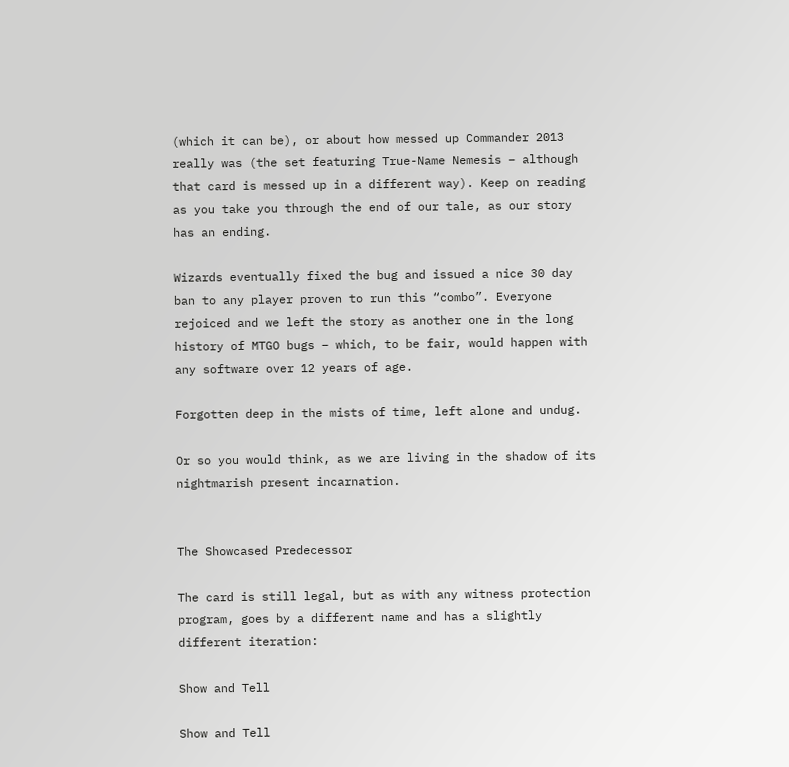(which it can be), or about how messed up Commander 2013 really was (the set featuring True-Name Nemesis – although that card is messed up in a different way). Keep on reading as you take you through the end of our tale, as our story has an ending.

Wizards eventually fixed the bug and issued a nice 30 day ban to any player proven to run this “combo”. Everyone rejoiced and we left the story as another one in the long history of MTGO bugs – which, to be fair, would happen with any software over 12 years of age.

Forgotten deep in the mists of time, left alone and undug.

Or so you would think, as we are living in the shadow of its nightmarish present incarnation.


The Showcased Predecessor

The card is still legal, but as with any witness protection program, goes by a different name and has a slightly different iteration:

Show and Tell

Show and Tell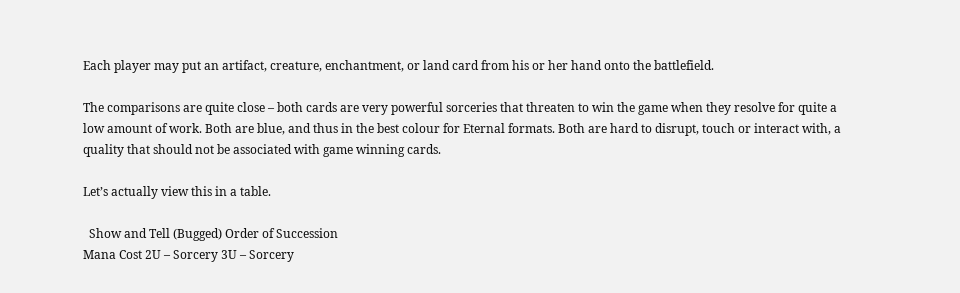Each player may put an artifact, creature, enchantment, or land card from his or her hand onto the battlefield.

The comparisons are quite close – both cards are very powerful sorceries that threaten to win the game when they resolve for quite a low amount of work. Both are blue, and thus in the best colour for Eternal formats. Both are hard to disrupt, touch or interact with, a quality that should not be associated with game winning cards.

Let’s actually view this in a table.

  Show and Tell (Bugged) Order of Succession
Mana Cost 2U – Sorcery 3U – Sorcery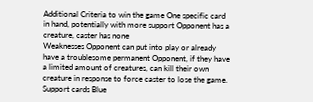Additional Criteria to win the game One specific card in hand, potentially with more support Opponent has a creature, caster has none
Weaknesses Opponent can put into play or already have a troublesome permanent Opponent, if they have a limited amount of creatures, can kill their own creature in response to force caster to lose the game.
Support cards Blue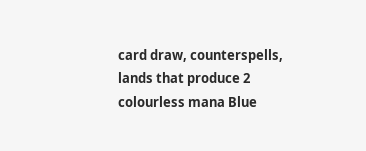card draw, counterspells, lands that produce 2 colourless mana Blue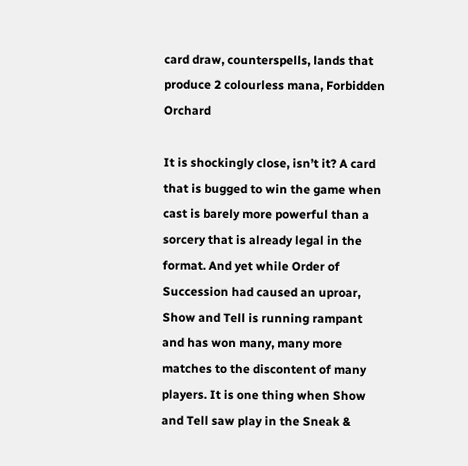card draw, counterspells, lands that produce 2 colourless mana, Forbidden Orchard

It is shockingly close, isn’t it? A card that is bugged to win the game when cast is barely more powerful than a sorcery that is already legal in the format. And yet while Order of Succession had caused an uproar, Show and Tell is running rampant and has won many, many more matches to the discontent of many players. It is one thing when Show and Tell saw play in the Sneak &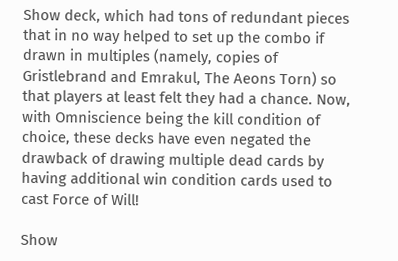Show deck, which had tons of redundant pieces that in no way helped to set up the combo if drawn in multiples (namely, copies of Gristlebrand and Emrakul, The Aeons Torn) so that players at least felt they had a chance. Now, with Omniscience being the kill condition of choice, these decks have even negated the drawback of drawing multiple dead cards by having additional win condition cards used to cast Force of Will!

Show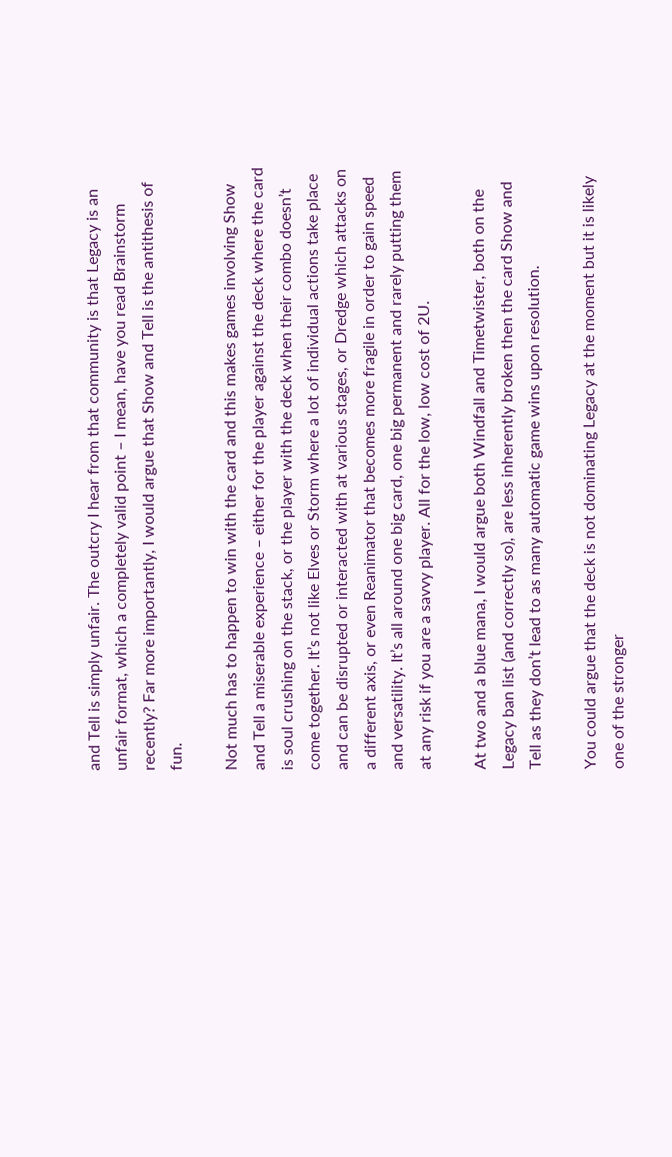and Tell is simply unfair. The outcry I hear from that community is that Legacy is an unfair format, which a completely valid point – I mean, have you read Brainstorm recently? Far more importantly, I would argue that Show and Tell is the antithesis of fun.

Not much has to happen to win with the card and this makes games involving Show and Tell a miserable experience – either for the player against the deck where the card is soul crushing on the stack, or the player with the deck when their combo doesn’t come together. It’s not like Elves or Storm where a lot of individual actions take place and can be disrupted or interacted with at various stages, or Dredge which attacks on a different axis, or even Reanimator that becomes more fragile in order to gain speed and versatility. It’s all around one big card, one big permanent and rarely putting them at any risk if you are a savvy player. All for the low, low cost of 2U.

At two and a blue mana, I would argue both Windfall and Timetwister, both on the Legacy ban list (and correctly so), are less inherently broken then the card Show and Tell as they don’t lead to as many automatic game wins upon resolution.

You could argue that the deck is not dominating Legacy at the moment but it is likely one of the stronger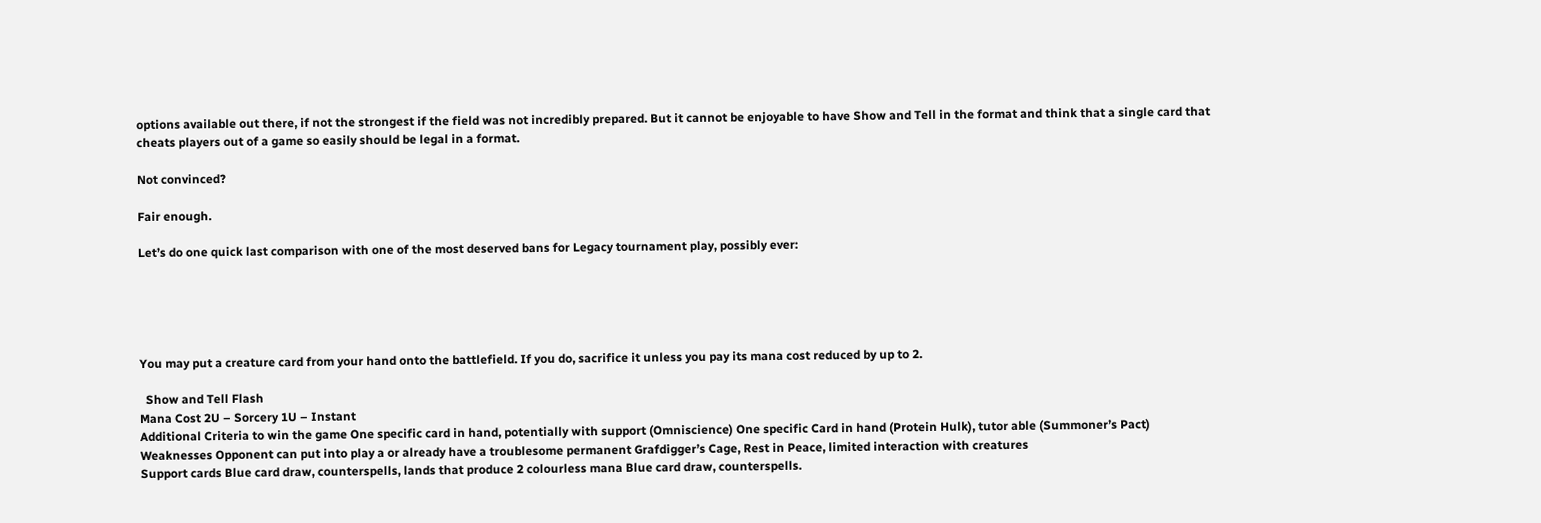options available out there, if not the strongest if the field was not incredibly prepared. But it cannot be enjoyable to have Show and Tell in the format and think that a single card that cheats players out of a game so easily should be legal in a format.

Not convinced?

Fair enough.

Let’s do one quick last comparison with one of the most deserved bans for Legacy tournament play, possibly ever:





You may put a creature card from your hand onto the battlefield. If you do, sacrifice it unless you pay its mana cost reduced by up to 2.

  Show and Tell Flash
Mana Cost 2U – Sorcery 1U – Instant
Additional Criteria to win the game One specific card in hand, potentially with support (Omniscience) One specific Card in hand (Protein Hulk), tutor able (Summoner’s Pact)
Weaknesses Opponent can put into play a or already have a troublesome permanent Grafdigger’s Cage, Rest in Peace, limited interaction with creatures
Support cards Blue card draw, counterspells, lands that produce 2 colourless mana Blue card draw, counterspells.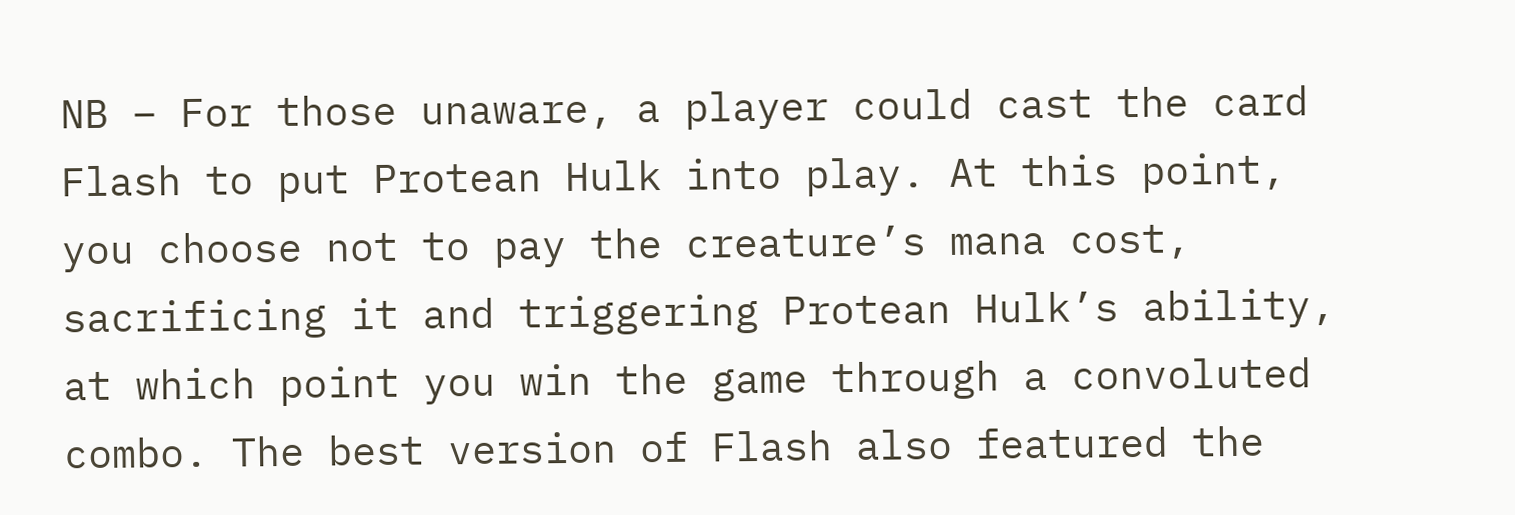NB – For those unaware, a player could cast the card Flash to put Protean Hulk into play. At this point, you choose not to pay the creature’s mana cost, sacrificing it and triggering Protean Hulk’s ability, at which point you win the game through a convoluted combo. The best version of Flash also featured the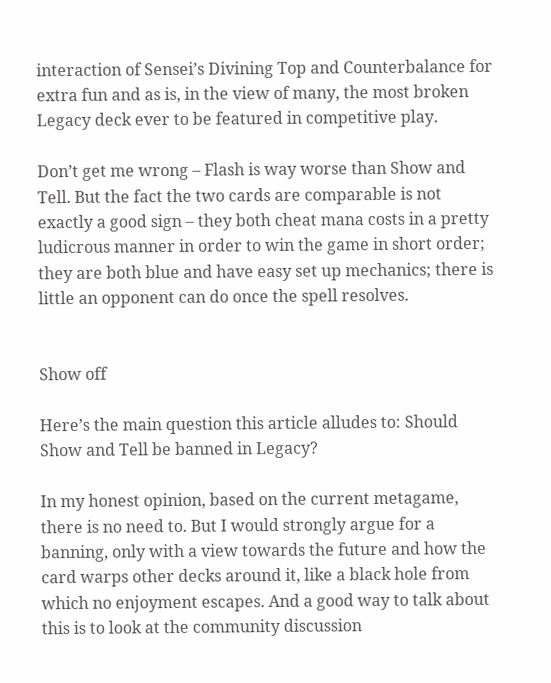interaction of Sensei’s Divining Top and Counterbalance for extra fun and as is, in the view of many, the most broken Legacy deck ever to be featured in competitive play.

Don’t get me wrong – Flash is way worse than Show and Tell. But the fact the two cards are comparable is not exactly a good sign – they both cheat mana costs in a pretty ludicrous manner in order to win the game in short order; they are both blue and have easy set up mechanics; there is little an opponent can do once the spell resolves.


Show off

Here’s the main question this article alludes to: Should Show and Tell be banned in Legacy?

In my honest opinion, based on the current metagame, there is no need to. But I would strongly argue for a banning, only with a view towards the future and how the card warps other decks around it, like a black hole from which no enjoyment escapes. And a good way to talk about this is to look at the community discussion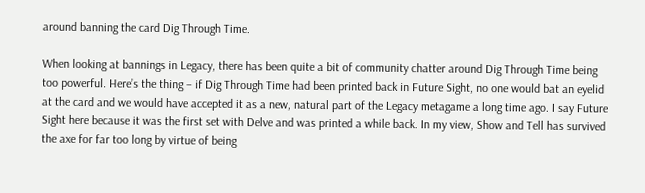around banning the card Dig Through Time.

When looking at bannings in Legacy, there has been quite a bit of community chatter around Dig Through Time being too powerful. Here’s the thing – if Dig Through Time had been printed back in Future Sight, no one would bat an eyelid at the card and we would have accepted it as a new, natural part of the Legacy metagame a long time ago. I say Future Sight here because it was the first set with Delve and was printed a while back. In my view, Show and Tell has survived the axe for far too long by virtue of being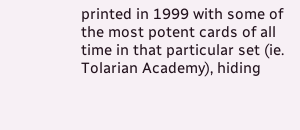printed in 1999 with some of the most potent cards of all time in that particular set (ie. Tolarian Academy), hiding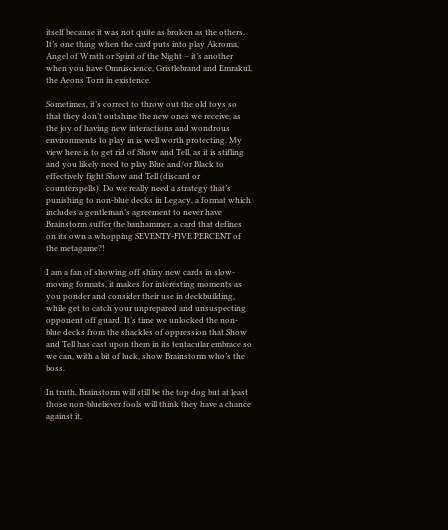itself because it was not quite as broken as the others. It’s one thing when the card puts into play Akroma, Angel of Wrath or Spirit of the Night – it’s another when you have Omniscience, Gristlebrand and Emrakul, the Aeons Torn in existence.

Sometimes, it’s correct to throw out the old toys so that they don’t outshine the new ones we receive, as the joy of having new interactions and wondrous environments to play in is well worth protecting. My view here is to get rid of Show and Tell, as it is stifling and you likely need to play Blue and/or Black to effectively fight Show and Tell (discard or counterspells). Do we really need a strategy that’s punishing to non-blue decks in Legacy, a format which includes a gentleman’s agreement to never have Brainstorm suffer the banhammer, a card that defines on its own a whopping SEVENTY-FIVE PERCENT of the metagame?!

I am a fan of showing off shiny new cards in slow-moving formats, it makes for interesting moments as you ponder and consider their use in deckbuilding, while get to catch your unprepared and unsuspecting opponent off guard. It’s time we unlocked the non-blue decks from the shackles of oppression that Show and Tell has cast upon them in its tentacular embrace so we can, with a bit of luck, show Brainstorm who’s the boss.

In truth, Brainstorm will still be the top dog but at least those non-blueliever fools will think they have a chance against it,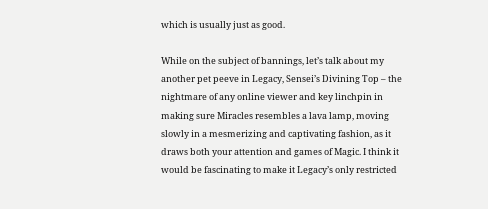which is usually just as good.

While on the subject of bannings, let’s talk about my another pet peeve in Legacy, Sensei’s Divining Top – the nightmare of any online viewer and key linchpin in making sure Miracles resembles a lava lamp, moving slowly in a mesmerizing and captivating fashion, as it draws both your attention and games of Magic. I think it would be fascinating to make it Legacy’s only restricted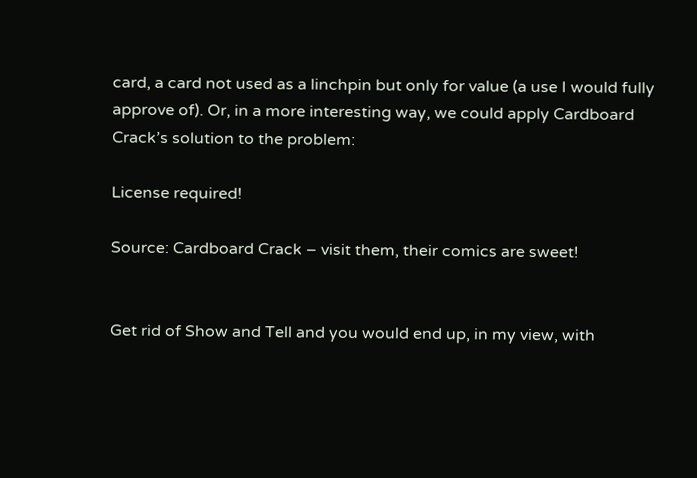card, a card not used as a linchpin but only for value (a use I would fully approve of). Or, in a more interesting way, we could apply Cardboard Crack’s solution to the problem:

License required!

Source: Cardboard Crack – visit them, their comics are sweet!


Get rid of Show and Tell and you would end up, in my view, with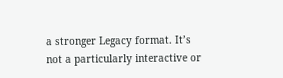a stronger Legacy format. It’s not a particularly interactive or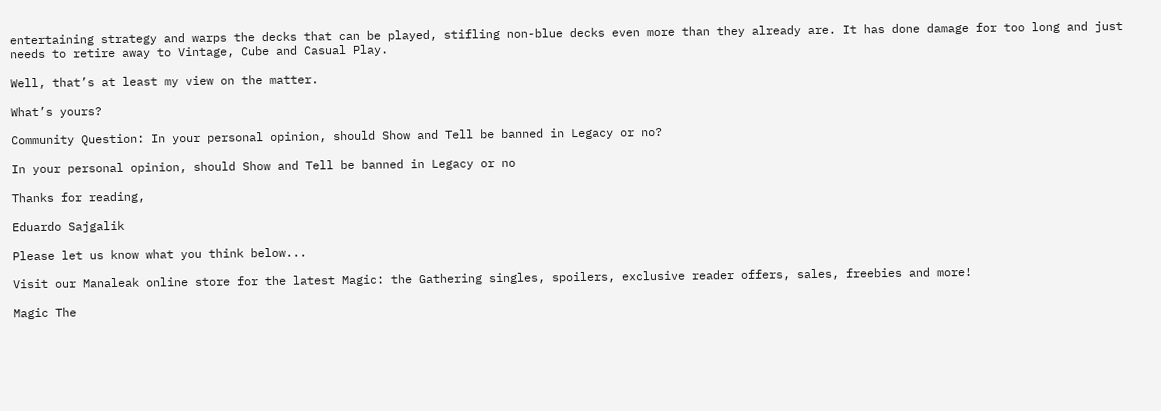entertaining strategy and warps the decks that can be played, stifling non-blue decks even more than they already are. It has done damage for too long and just needs to retire away to Vintage, Cube and Casual Play.

Well, that’s at least my view on the matter.

What’s yours?

Community Question: In your personal opinion, should Show and Tell be banned in Legacy or no?

In your personal opinion, should Show and Tell be banned in Legacy or no

Thanks for reading,

Eduardo Sajgalik

Please let us know what you think below...

Visit our Manaleak online store for the latest Magic: the Gathering singles, spoilers, exclusive reader offers, sales, freebies and more!

Magic The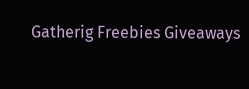Gatherig Freebies Giveaways